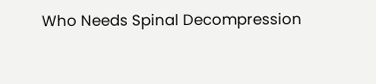Who Needs Spinal Decompression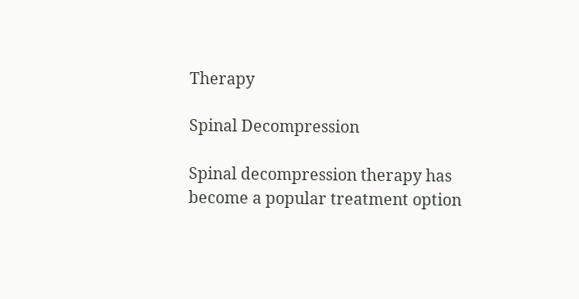Therapy

Spinal Decompression

Spinal decompression therapy has become a popular treatment option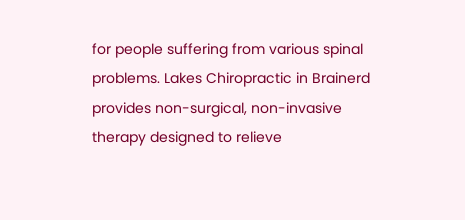for people suffering from various spinal problems. Lakes Chiropractic in Brainerd provides non-surgical, non-invasive therapy designed to relieve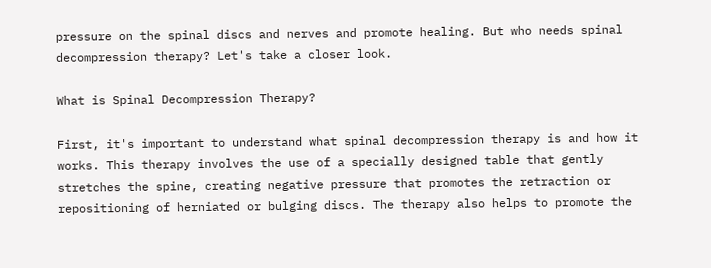pressure on the spinal discs and nerves and promote healing. But who needs spinal decompression therapy? Let's take a closer look.

What is Spinal Decompression Therapy?

First, it's important to understand what spinal decompression therapy is and how it works. This therapy involves the use of a specially designed table that gently stretches the spine, creating negative pressure that promotes the retraction or repositioning of herniated or bulging discs. The therapy also helps to promote the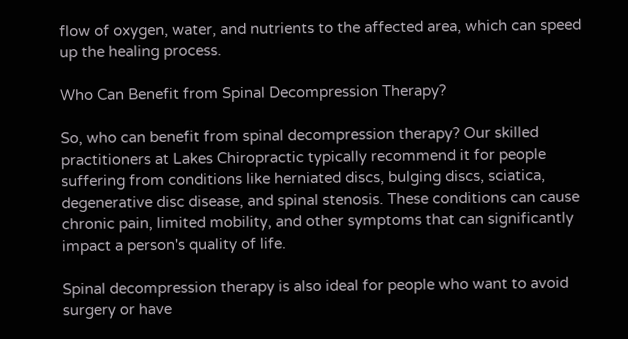flow of oxygen, water, and nutrients to the affected area, which can speed up the healing process.

Who Can Benefit from Spinal Decompression Therapy?

So, who can benefit from spinal decompression therapy? Our skilled practitioners at Lakes Chiropractic typically recommend it for people suffering from conditions like herniated discs, bulging discs, sciatica, degenerative disc disease, and spinal stenosis. These conditions can cause chronic pain, limited mobility, and other symptoms that can significantly impact a person's quality of life.

Spinal decompression therapy is also ideal for people who want to avoid surgery or have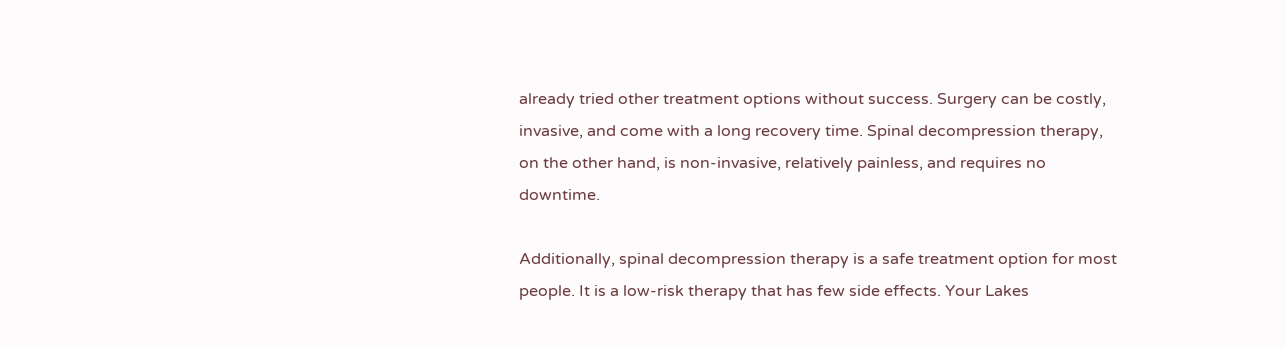already tried other treatment options without success. Surgery can be costly, invasive, and come with a long recovery time. Spinal decompression therapy, on the other hand, is non-invasive, relatively painless, and requires no downtime.

Additionally, spinal decompression therapy is a safe treatment option for most people. It is a low-risk therapy that has few side effects. Your Lakes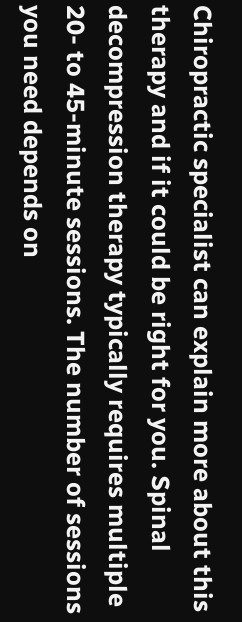Chiropractic specialist can explain more about this therapy and if it could be right for you. Spinal decompression therapy typically requires multiple 20- to 45-minute sessions. The number of sessions you need depends on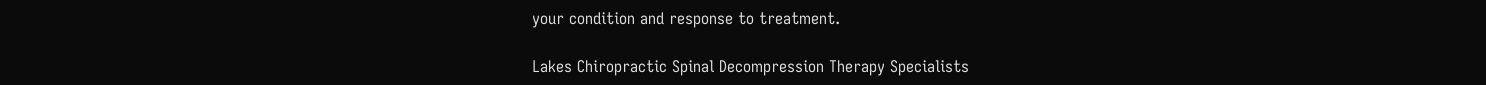your condition and response to treatment.

Lakes Chiropractic Spinal Decompression Therapy Specialists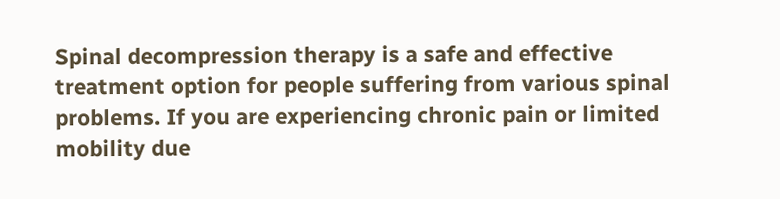Spinal decompression therapy is a safe and effective treatment option for people suffering from various spinal problems. If you are experiencing chronic pain or limited mobility due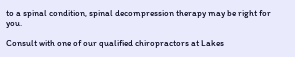to a spinal condition, spinal decompression therapy may be right for you.

Consult with one of our qualified chiropractors at Lakes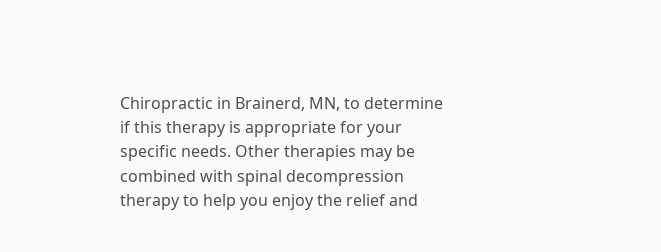Chiropractic in Brainerd, MN, to determine if this therapy is appropriate for your specific needs. Other therapies may be combined with spinal decompression therapy to help you enjoy the relief and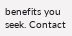benefits you seek. Contact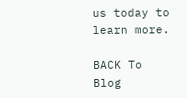us today to learn more.

BACK To Blog